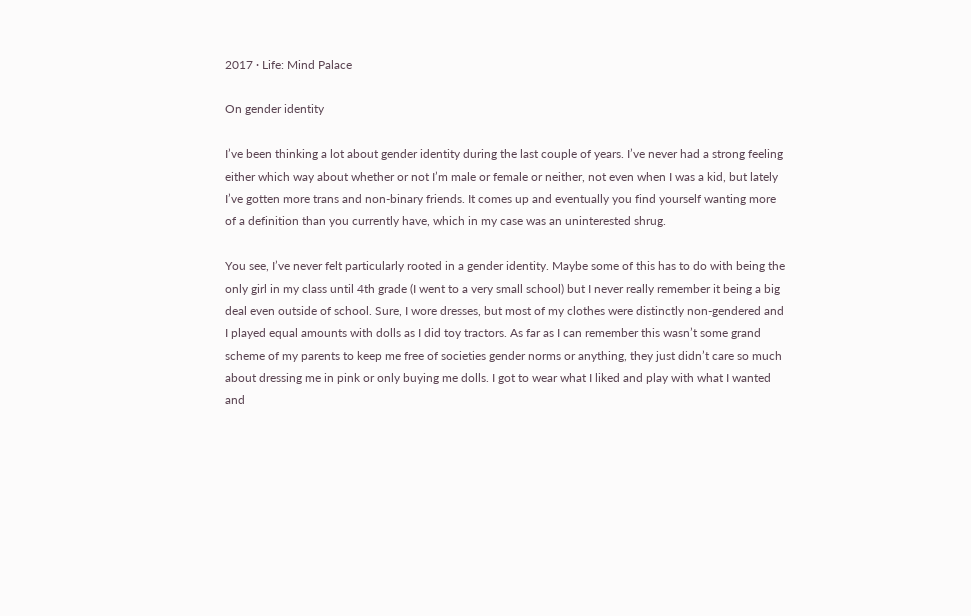2017 · Life: Mind Palace

On gender identity

I’ve been thinking a lot about gender identity during the last couple of years. I’ve never had a strong feeling either which way about whether or not I’m male or female or neither, not even when I was a kid, but lately I’ve gotten more trans and non-binary friends. It comes up and eventually you find yourself wanting more of a definition than you currently have, which in my case was an uninterested shrug.

You see, I’ve never felt particularly rooted in a gender identity. Maybe some of this has to do with being the only girl in my class until 4th grade (I went to a very small school) but I never really remember it being a big deal even outside of school. Sure, I wore dresses, but most of my clothes were distinctly non-gendered and I played equal amounts with dolls as I did toy tractors. As far as I can remember this wasn’t some grand scheme of my parents to keep me free of societies gender norms or anything, they just didn’t care so much about dressing me in pink or only buying me dolls. I got to wear what I liked and play with what I wanted and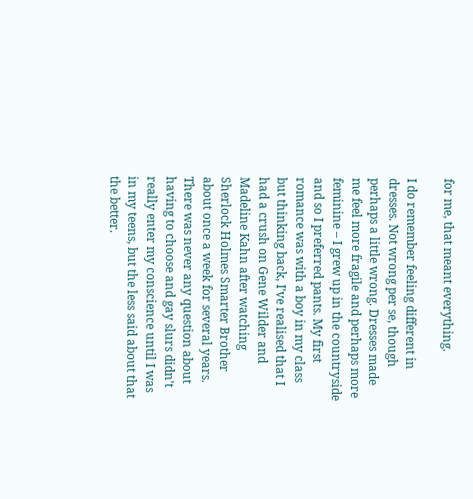for me, that meant everything.

I do remember feeling different in dresses. Not wrong per se, though perhaps a little wrong. Dresses made me feel more fragile and perhaps more feminine – I grew up in the countryside and so I preferred pants. My first romance was with a boy in my class but thinking back, I’ve realised that I had a crush on Gene Wilder and Madeline Kahn after watching Sherlock Holmes Smarter Brother about once a week for several years. There was never any question about having to choose and gay slurs didn’t really enter my conscience until I was in my teens, but the less said about that the better.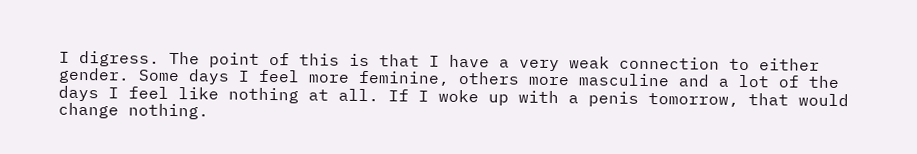I digress. The point of this is that I have a very weak connection to either gender. Some days I feel more feminine, others more masculine and a lot of the days I feel like nothing at all. If I woke up with a penis tomorrow, that would change nothing.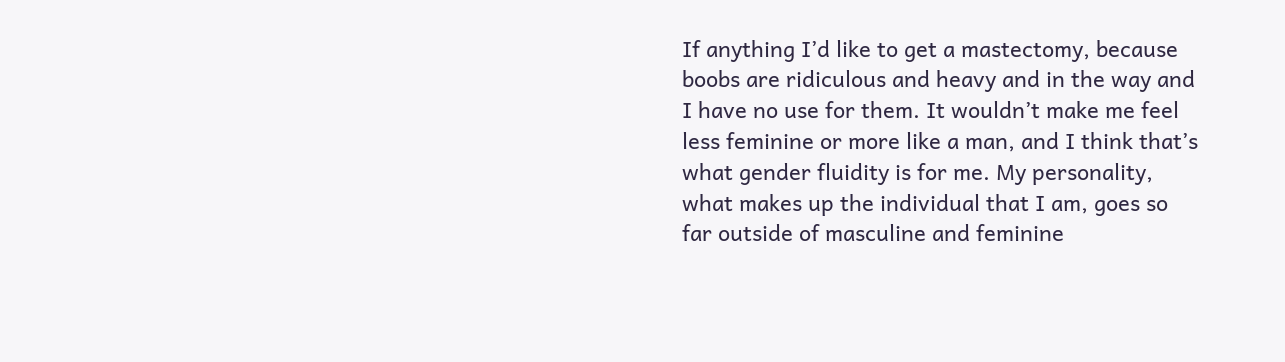If anything I’d like to get a mastectomy, because boobs are ridiculous and heavy and in the way and I have no use for them. It wouldn’t make me feel less feminine or more like a man, and I think that’s what gender fluidity is for me. My personality, what makes up the individual that I am, goes so far outside of masculine and feminine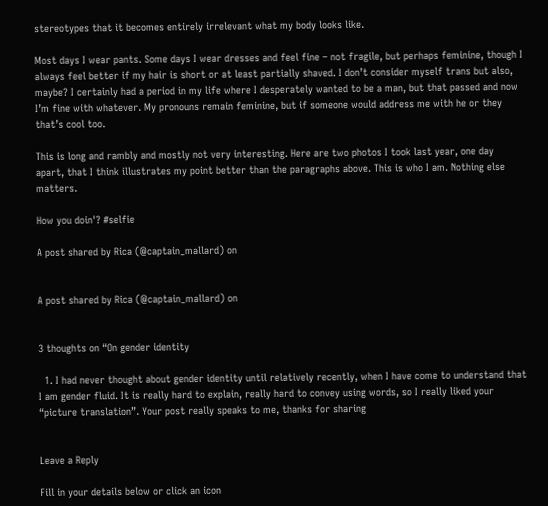stereotypes that it becomes entirely irrelevant what my body looks like.

Most days I wear pants. Some days I wear dresses and feel fine – not fragile, but perhaps feminine, though I always feel better if my hair is short or at least partially shaved. I don’t consider myself trans but also, maybe? I certainly had a period in my life where I desperately wanted to be a man, but that passed and now I’m fine with whatever. My pronouns remain feminine, but if someone would address me with he or they that’s cool too.

This is long and rambly and mostly not very interesting. Here are two photos I took last year, one day apart, that I think illustrates my point better than the paragraphs above. This is who I am. Nothing else matters.

How you doin'? #selfie

A post shared by Rica (@captain_mallard) on


A post shared by Rica (@captain_mallard) on


3 thoughts on “On gender identity

  1. I had never thought about gender identity until relatively recently, when I have come to understand that I am gender fluid. It is really hard to explain, really hard to convey using words, so I really liked your “picture translation”. Your post really speaks to me, thanks for sharing


Leave a Reply

Fill in your details below or click an icon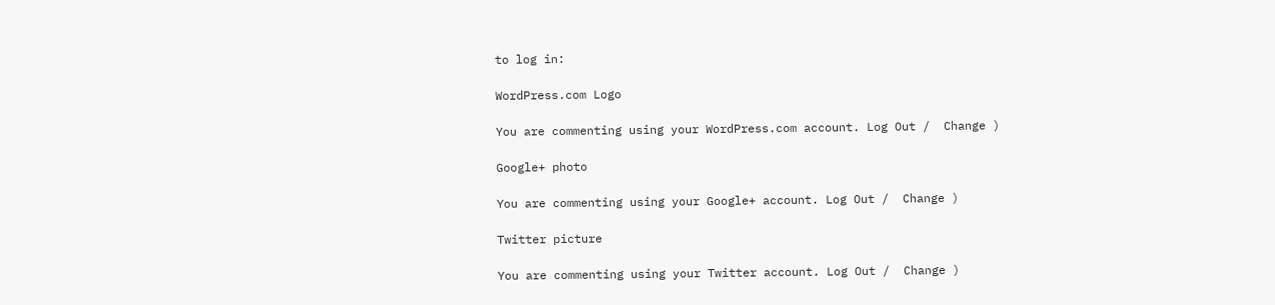to log in:

WordPress.com Logo

You are commenting using your WordPress.com account. Log Out /  Change )

Google+ photo

You are commenting using your Google+ account. Log Out /  Change )

Twitter picture

You are commenting using your Twitter account. Log Out /  Change )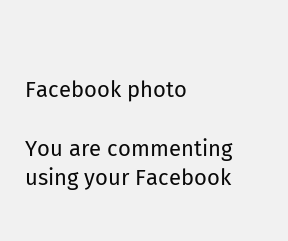Facebook photo

You are commenting using your Facebook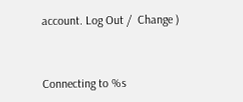account. Log Out /  Change )


Connecting to %s